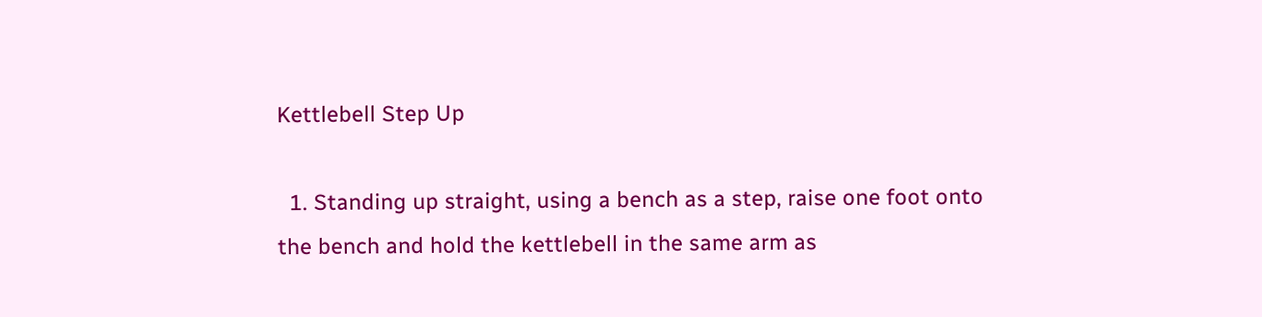Kettlebell Step Up

  1. Standing up straight, using a bench as a step, raise one foot onto the bench and hold the kettlebell in the same arm as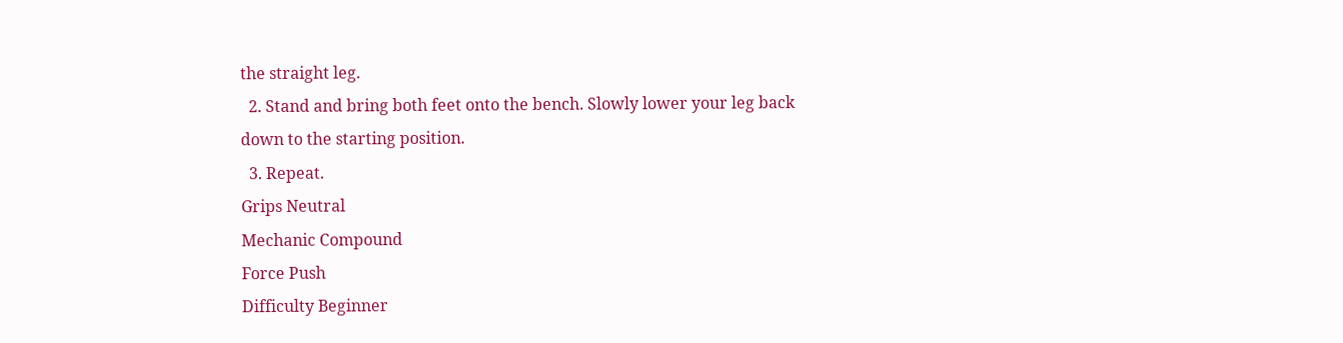the straight leg.
  2. Stand and bring both feet onto the bench. Slowly lower your leg back down to the starting position.
  3. Repeat.
Grips Neutral
Mechanic Compound
Force Push
Difficulty Beginner